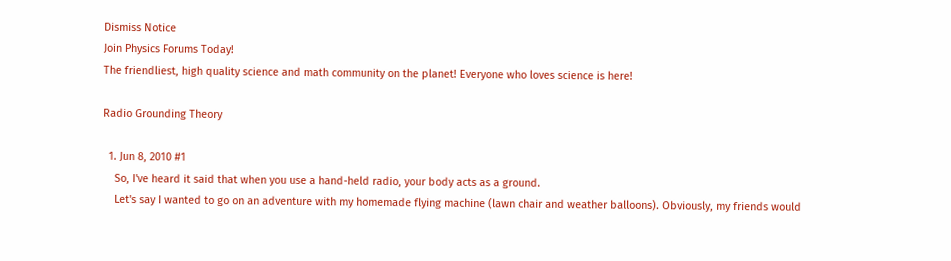Dismiss Notice
Join Physics Forums Today!
The friendliest, high quality science and math community on the planet! Everyone who loves science is here!

Radio Grounding Theory

  1. Jun 8, 2010 #1
    So, I've heard it said that when you use a hand-held radio, your body acts as a ground.
    Let's say I wanted to go on an adventure with my homemade flying machine (lawn chair and weather balloons). Obviously, my friends would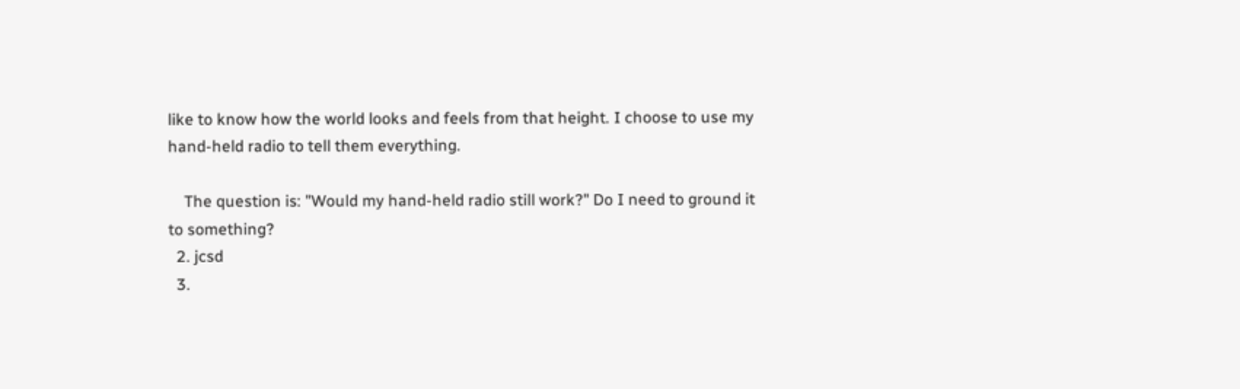like to know how the world looks and feels from that height. I choose to use my hand-held radio to tell them everything.

    The question is: "Would my hand-held radio still work?" Do I need to ground it to something?
  2. jcsd
  3.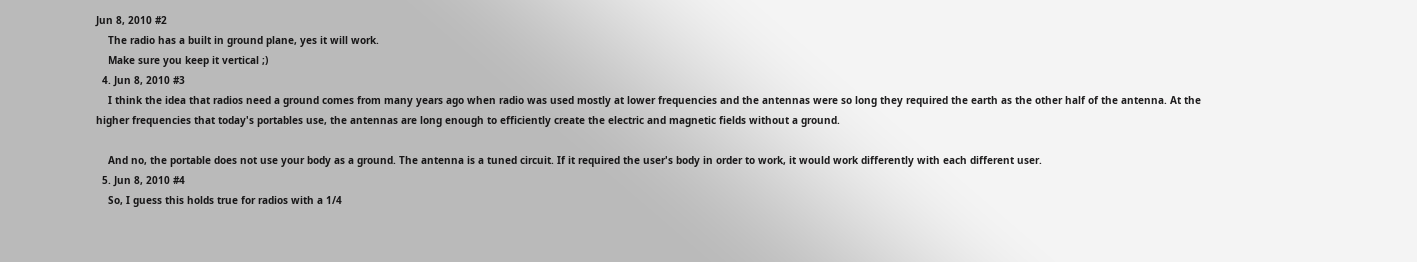Jun 8, 2010 #2
    The radio has a built in ground plane, yes it will work.
    Make sure you keep it vertical ;)
  4. Jun 8, 2010 #3
    I think the idea that radios need a ground comes from many years ago when radio was used mostly at lower frequencies and the antennas were so long they required the earth as the other half of the antenna. At the higher frequencies that today's portables use, the antennas are long enough to efficiently create the electric and magnetic fields without a ground.

    And no, the portable does not use your body as a ground. The antenna is a tuned circuit. If it required the user's body in order to work, it would work differently with each different user.
  5. Jun 8, 2010 #4
    So, I guess this holds true for radios with a 1/4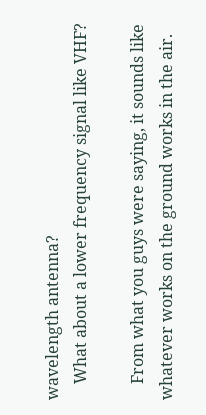wavelength antenna?
    What about a lower frequency signal like VHF?

    From what you guys were saying, it sounds like whatever works on the ground works in the air.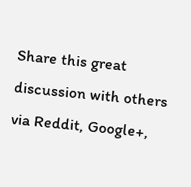Share this great discussion with others via Reddit, Google+,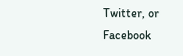Twitter, or Facebook